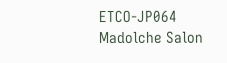ETCO-JP064 Madolche Salon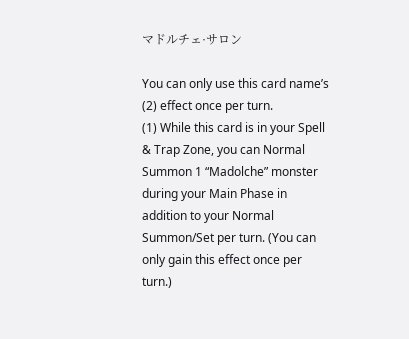マドルチェ·サロン

You can only use this card name’s (2) effect once per turn.
(1) While this card is in your Spell & Trap Zone, you can Normal Summon 1 “Madolche” monster during your Main Phase in addition to your Normal Summon/Set per turn. (You can only gain this effect once per turn.)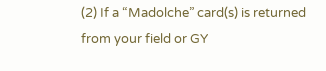(2) If a “Madolche” card(s) is returned from your field or GY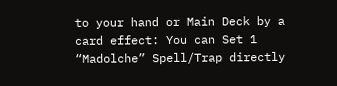to your hand or Main Deck by a card effect: You can Set 1 “Madolche” Spell/Trap directly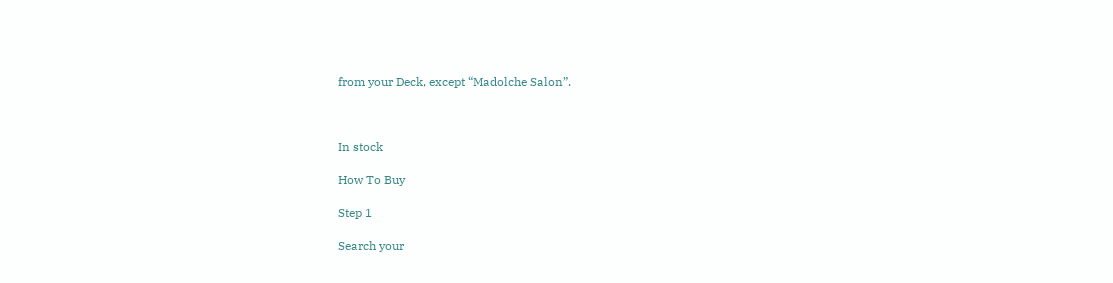from your Deck, except “Madolche Salon”.



In stock

How To Buy

Step 1

Search your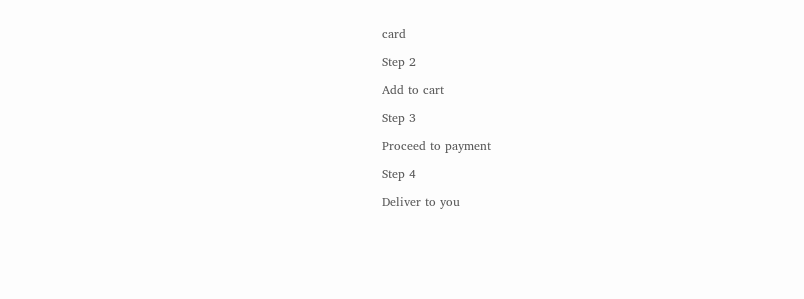card

Step 2

Add to cart

Step 3

Proceed to payment

Step 4

Deliver to you